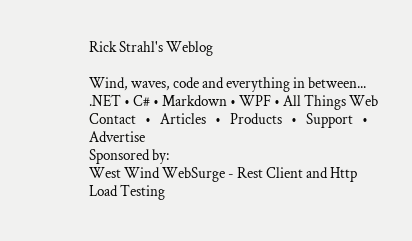Rick Strahl's Weblog

Wind, waves, code and everything in between...
.NET • C# • Markdown • WPF • All Things Web
Contact   •   Articles   •   Products   •   Support   •   Advertise
Sponsored by:
West Wind WebSurge - Rest Client and Http Load Testing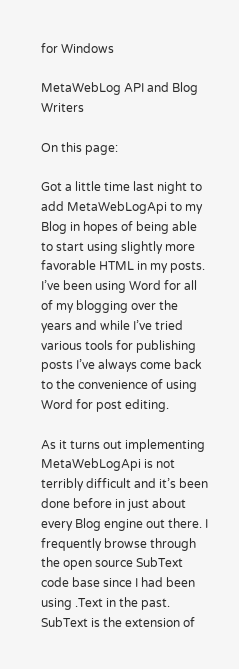for Windows

MetaWebLog API and Blog Writers

On this page:

Got a little time last night to add MetaWebLogApi to my Blog in hopes of being able to start using slightly more favorable HTML in my posts. I’ve been using Word for all of my blogging over the years and while I’ve tried various tools for publishing posts I’ve always come back to the convenience of using Word for post editing.

As it turns out implementing MetaWebLogApi is not terribly difficult and it’s been done before in just about every Blog engine out there. I frequently browse through the open source SubText code base since I had been using .Text in the past. SubText is the extension of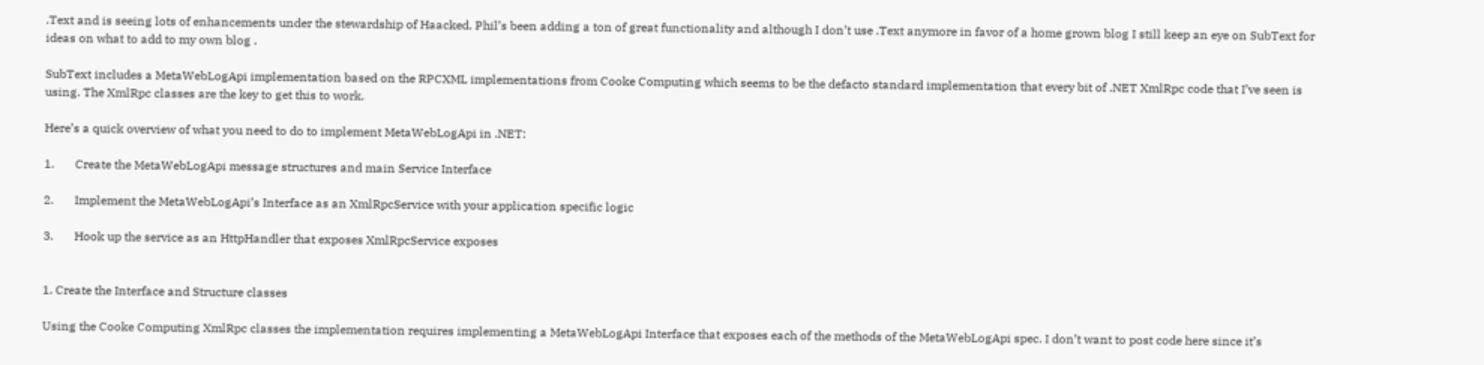.Text and is seeing lots of enhancements under the stewardship of Haacked. Phil’s been adding a ton of great functionality and although I don’t use .Text anymore in favor of a home grown blog I still keep an eye on SubText for ideas on what to add to my own blog .

SubText includes a MetaWebLogApi implementation based on the RPCXML implementations from Cooke Computing which seems to be the defacto standard implementation that every bit of .NET XmlRpc code that I’ve seen is using. The XmlRpc classes are the key to get this to work.

Here’s a quick overview of what you need to do to implement MetaWebLogApi in .NET:

1.       Create the MetaWebLogApi message structures and main Service Interface

2.       Implement the MetaWebLogApi’s Interface as an XmlRpcService with your application specific logic

3.       Hook up the service as an HttpHandler that exposes XmlRpcService exposes


1. Create the Interface and Structure classes

Using the Cooke Computing XmlRpc classes the implementation requires implementing a MetaWebLogApi Interface that exposes each of the methods of the MetaWebLogApi spec. I don’t want to post code here since it’s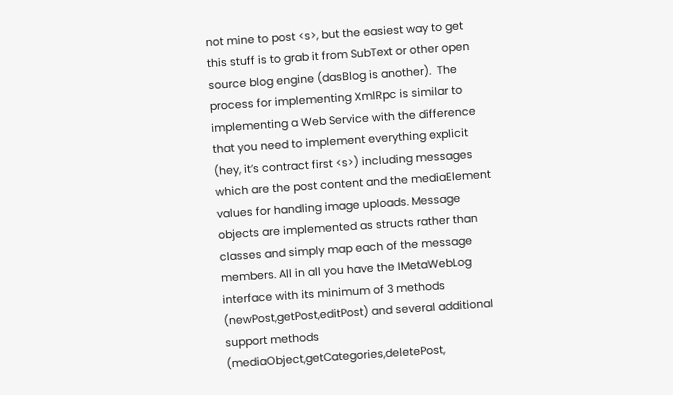not mine to post <s>, but the easiest way to get this stuff is to grab it from SubText or other open source blog engine (dasBlog is another).  The process for implementing XmlRpc is similar to implementing a Web Service with the difference that you need to implement everything explicit (hey, it’s contract first <s>) including messages which are the post content and the mediaElement values for handling image uploads. Message objects are implemented as structs rather than classes and simply map each of the message members. All in all you have the IMetaWebLog interface with its minimum of 3 methods (newPost,getPost,editPost) and several additional support methods (mediaObject,getCategories,deletePost,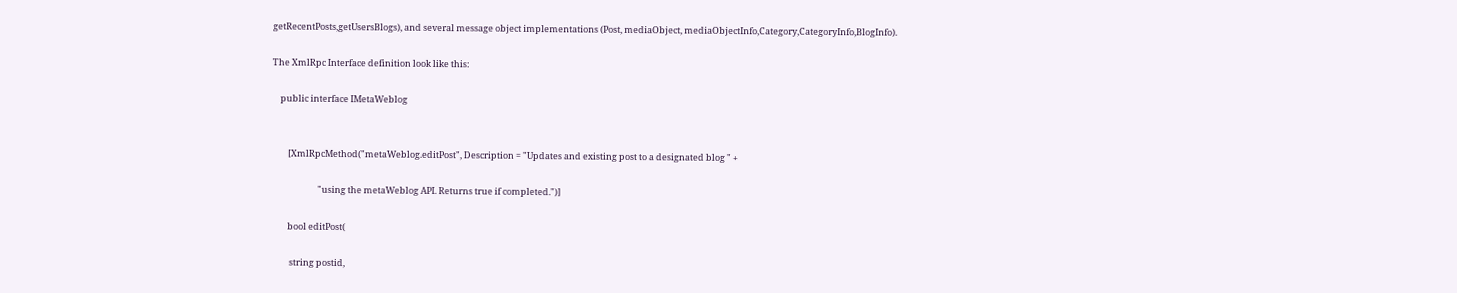getRecentPosts,getUsersBlogs), and several message object implementations (Post, mediaObject, mediaObjectInfo,Category,CategoryInfo,BlogInfo).

The XmlRpc Interface definition look like this:

    public interface IMetaWeblog


        [XmlRpcMethod("metaWeblog.editPost", Description = "Updates and existing post to a designated blog " +

                       "using the metaWeblog API. Returns true if completed.")]

        bool editPost(

         string postid,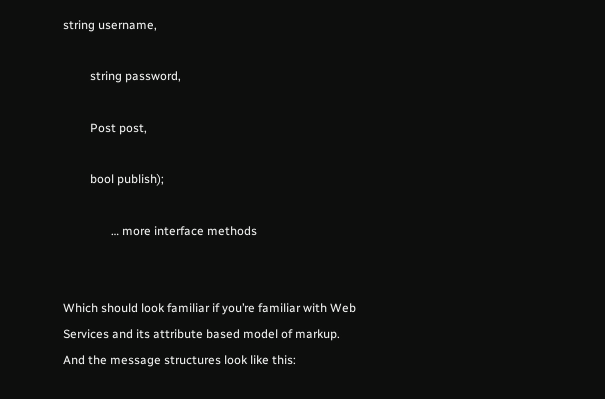string username,

         string password,

         Post post,

         bool publish);

                … more interface methods


Which should look familiar if you’re familiar with Web Services and its attribute based model of markup. And the message structures look like this: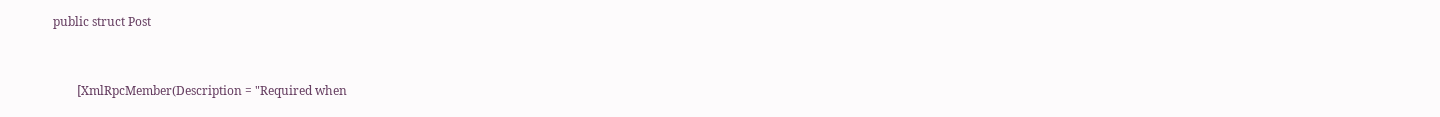public struct Post



        [XmlRpcMember(Description = "Required when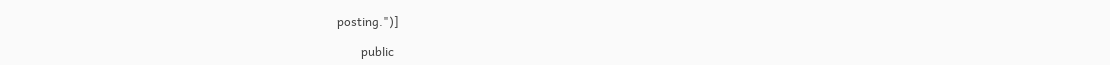posting.")]

        public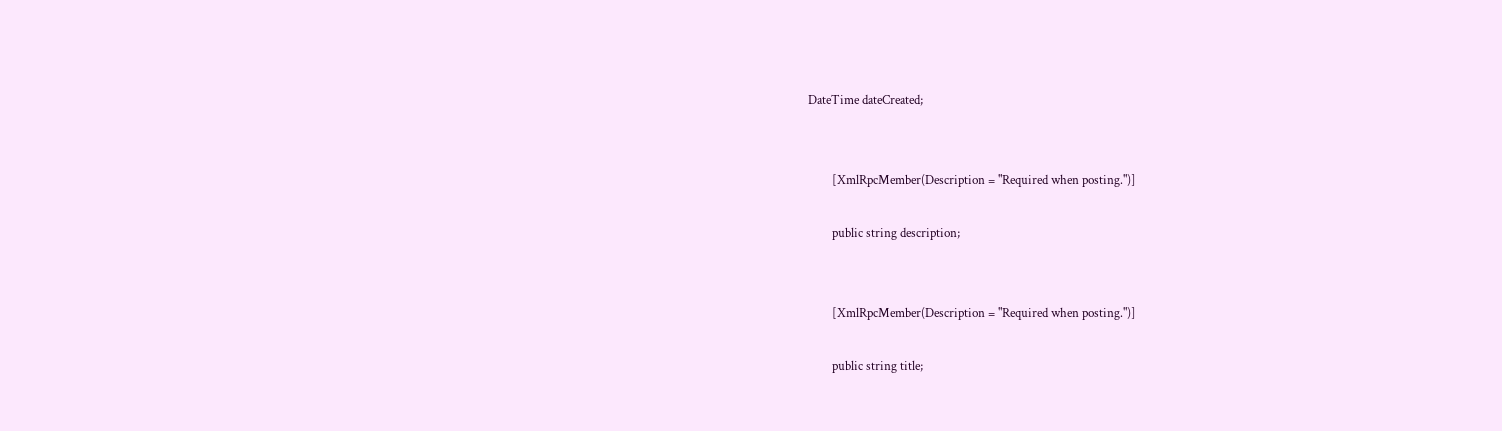DateTime dateCreated;


        [XmlRpcMember(Description = "Required when posting.")]

        public string description;


        [XmlRpcMember(Description = "Required when posting.")]

        public string title;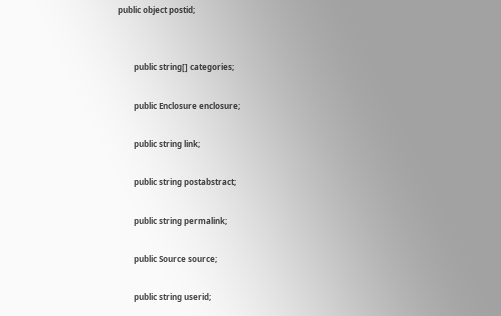public object postid;


        public string[] categories;

        public Enclosure enclosure;

        public string link;

        public string postabstract;

        public string permalink;

        public Source source;

        public string userid;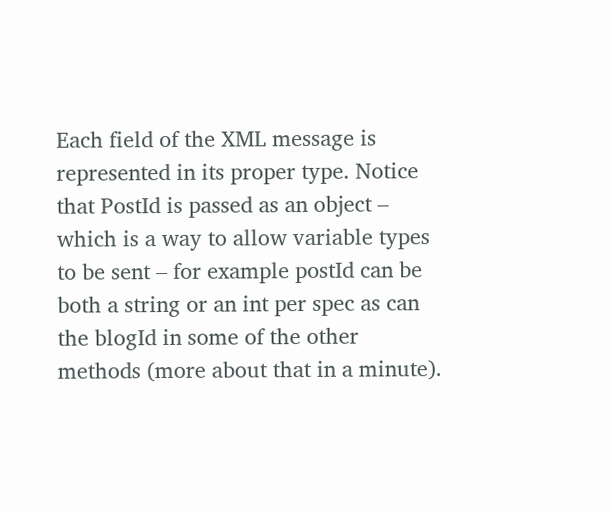Each field of the XML message is represented in its proper type. Notice that PostId is passed as an object – which is a way to allow variable types to be sent – for example postId can be both a string or an int per spec as can the blogId in some of the other methods (more about that in a minute).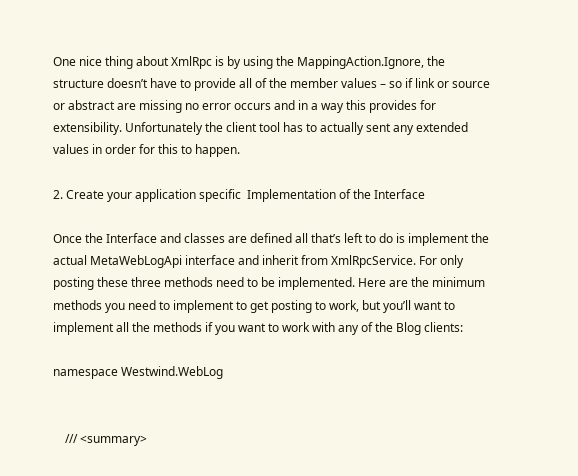One nice thing about XmlRpc is by using the MappingAction.Ignore, the structure doesn’t have to provide all of the member values – so if link or source or abstract are missing no error occurs and in a way this provides for extensibility. Unfortunately the client tool has to actually sent any extended values in order for this to happen.

2. Create your application specific  Implementation of the Interface

Once the Interface and classes are defined all that’s left to do is implement the actual MetaWebLogApi interface and inherit from XmlRpcService. For only posting these three methods need to be implemented. Here are the minimum methods you need to implement to get posting to work, but you’ll want to implement all the methods if you want to work with any of the Blog clients:

namespace Westwind.WebLog


    /// <summary>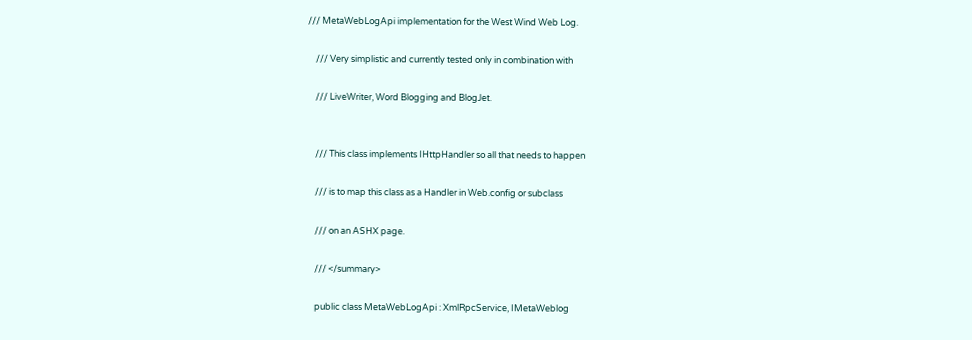/// MetaWebLogApi implementation for the West Wind Web Log.

    /// Very simplistic and currently tested only in combination with

    /// LiveWriter, Word Blogging and BlogJet.


    /// This class implements IHttpHandler so all that needs to happen

    /// is to map this class as a Handler in Web.config or subclass

    /// on an ASHX page.

    /// </summary>

    public class MetaWebLogApi : XmlRpcService, IMetaWeblog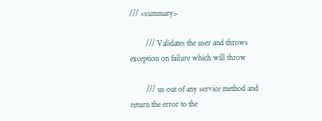/// <summary>

        /// Validates the user and throws exception on failure which will throw

        /// us out of any service method and return the error to the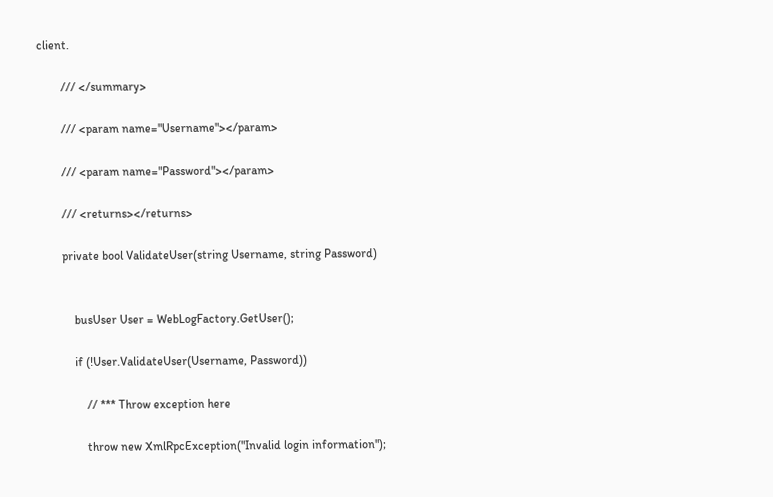client.

        /// </summary>

        /// <param name="Username"></param>

        /// <param name="Password"></param>

        /// <returns></returns>

        private bool ValidateUser(string Username, string Password)


            busUser User = WebLogFactory.GetUser();

            if (!User.ValidateUser(Username, Password))

                // *** Throw exception here

                throw new XmlRpcException("Invalid login information");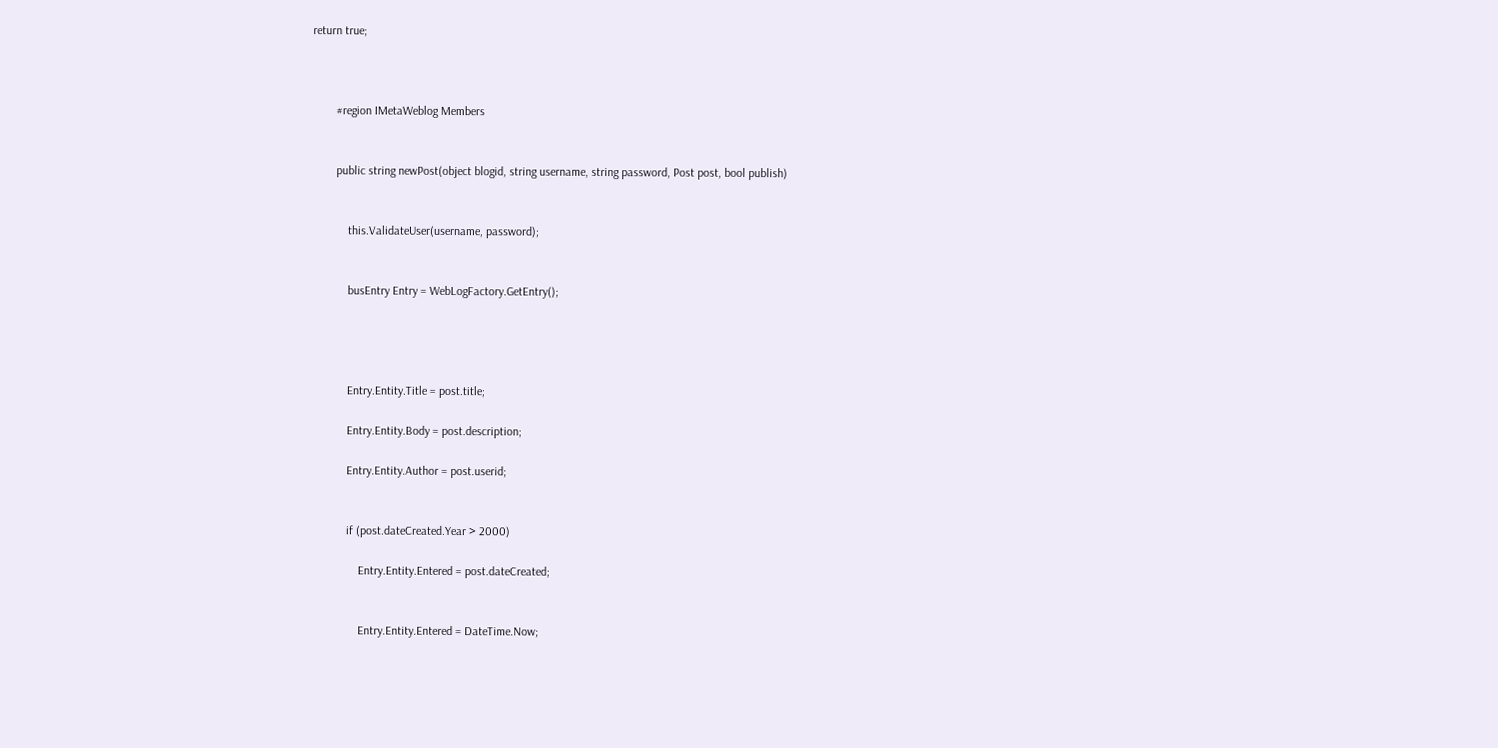return true;



        #region IMetaWeblog Members


        public string newPost(object blogid, string username, string password, Post post, bool publish)


            this.ValidateUser(username, password);


            busEntry Entry = WebLogFactory.GetEntry();




            Entry.Entity.Title = post.title;

            Entry.Entity.Body = post.description;

            Entry.Entity.Author = post.userid;


            if (post.dateCreated.Year > 2000)

                Entry.Entity.Entered = post.dateCreated;


                Entry.Entity.Entered = DateTime.Now;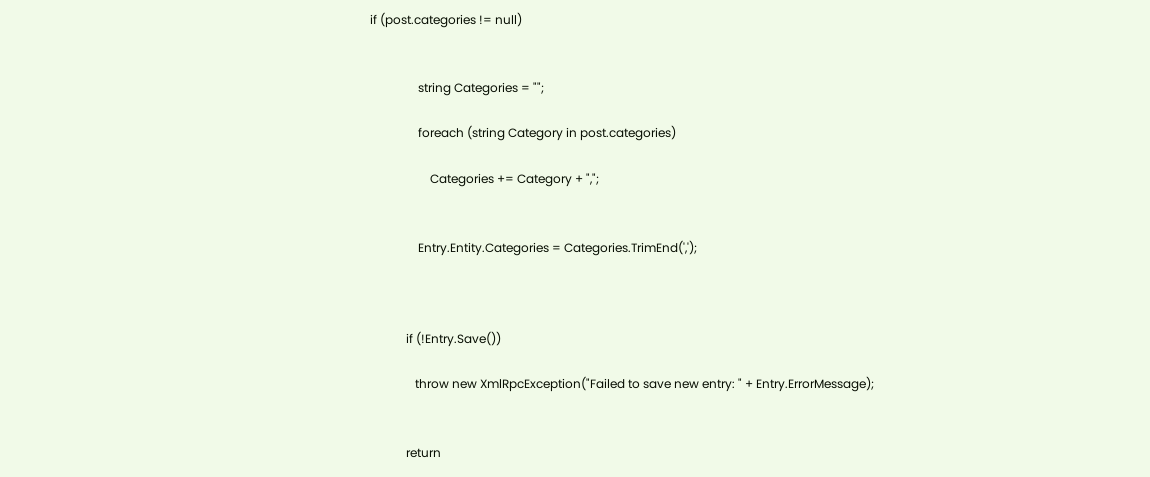if (post.categories != null)


                string Categories = "";

                foreach (string Category in post.categories)

                    Categories += Category + ",";


                Entry.Entity.Categories = Categories.TrimEnd(',');



            if (!Entry.Save())

               throw new XmlRpcException("Failed to save new entry: " + Entry.ErrorMessage);


            return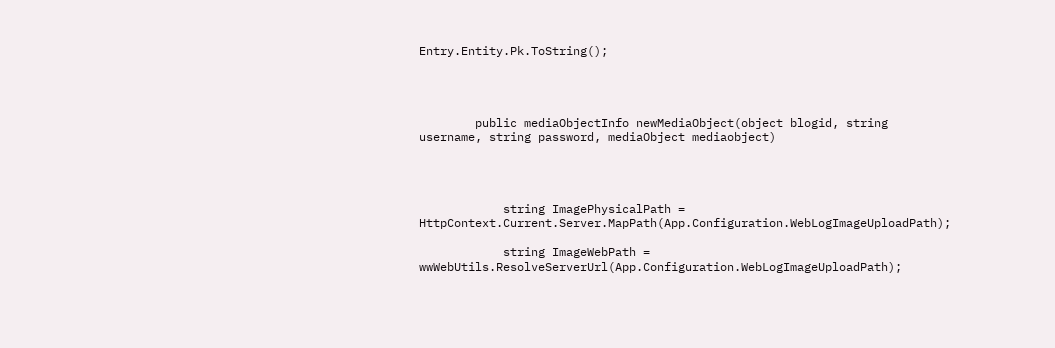Entry.Entity.Pk.ToString();




        public mediaObjectInfo newMediaObject(object blogid, string username, string password, mediaObject mediaobject)




            string ImagePhysicalPath = HttpContext.Current.Server.MapPath(App.Configuration.WebLogImageUploadPath);

            string ImageWebPath = wwWebUtils.ResolveServerUrl(App.Configuration.WebLogImageUploadPath);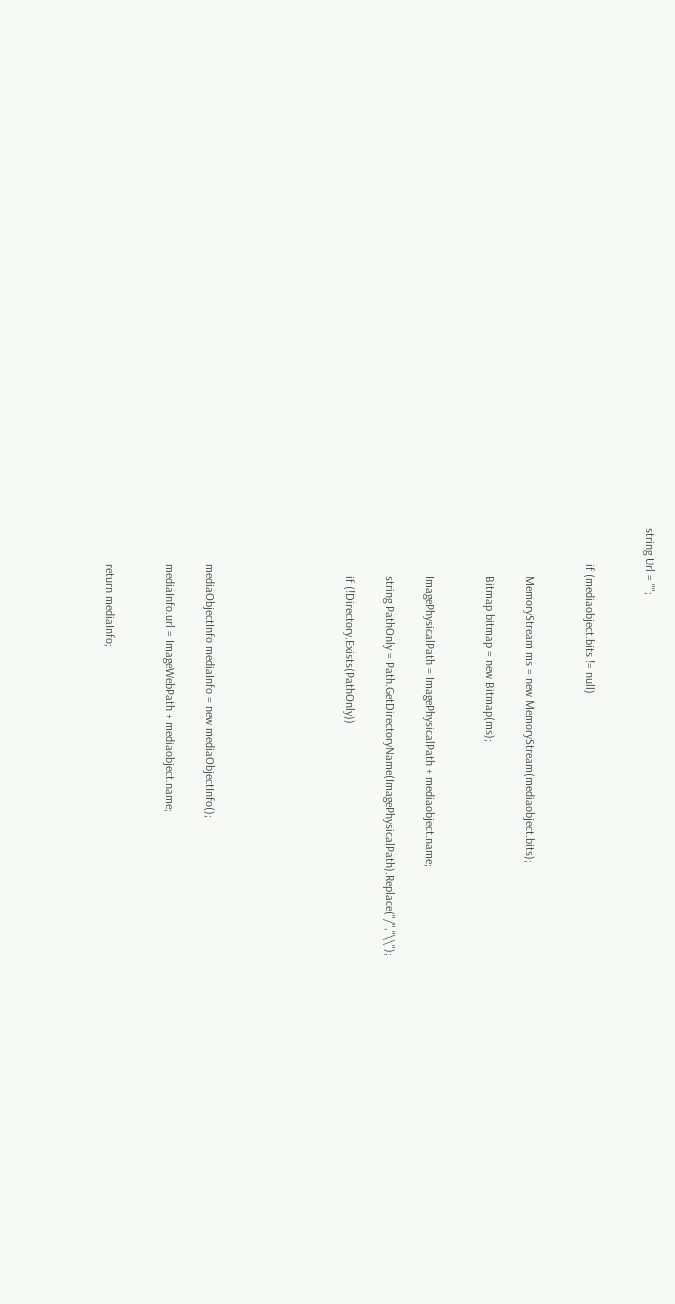string Url = "";


            if (mediaobject.bits != null)


                MemoryStream ms = new MemoryStream(mediaobject.bits);

                Bitmap bitmap = new Bitmap(ms);


                ImagePhysicalPath = ImagePhysicalPath + mediaobject.name;

                string PathOnly = Path.GetDirectoryName(ImagePhysicalPath).Replace("/","\\");

                if (!Directory.Exists(PathOnly))






            mediaObjectInfo mediaInfo = new mediaObjectInfo();

            mediaInfo.url = ImageWebPath + mediaobject.name;


            return mediaInfo;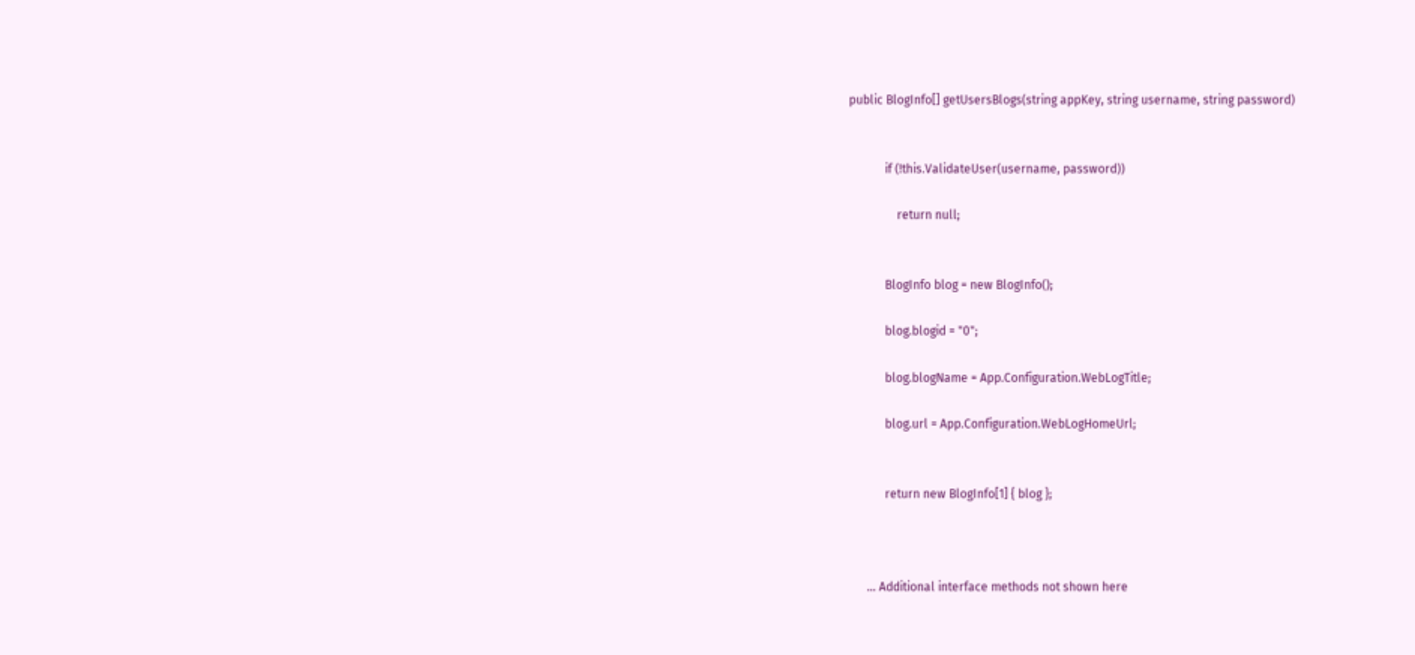public BlogInfo[] getUsersBlogs(string appKey, string username, string password)


            if (!this.ValidateUser(username, password))

                return null;


            BlogInfo blog = new BlogInfo();

            blog.blogid = "0";

            blog.blogName = App.Configuration.WebLogTitle;

            blog.url = App.Configuration.WebLogHomeUrl;


            return new BlogInfo[1] { blog };



      … Additional interface methods not shown here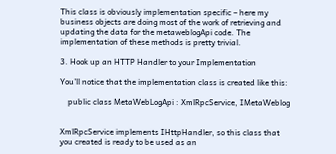This class is obviously implementation specific – here my business objects are doing most of the work of retrieving and updating the data for the metaweblogApi code. The implementation of these methods is pretty trivial.

3. Hook up an HTTP Handler to your Implementation

You’ll notice that the implementation class is created like this:

    public class MetaWebLogApi : XmlRpcService, IMetaWeblog


XmlRpcService implements IHttpHandler, so this class that you created is ready to be used as an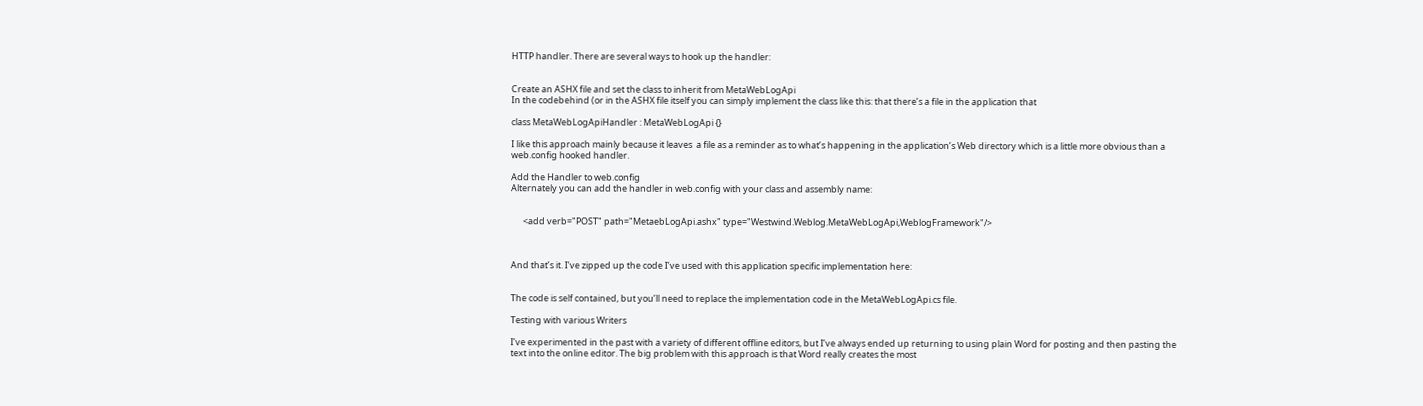HTTP handler. There are several ways to hook up the handler:


Create an ASHX file and set the class to inherit from MetaWebLogApi
In the codebehind (or in the ASHX file itself you can simply implement the class like this: that there’s a file in the application that

class MetaWebLogApiHandler : MetaWebLogApi {}

I like this approach mainly because it leaves  a file as a reminder as to what’s happening in the application’s Web directory which is a little more obvious than a web.config hooked handler.

Add the Handler to web.config
Alternately you can add the handler in web.config with your class and assembly name:


      <add verb="POST" path="MetaebLogApi.ashx" type="Westwind.Weblog.MetaWebLogApi,WeblogFramework"/>



And that’s it. I’ve zipped up the code I’ve used with this application specific implementation here:


The code is self contained, but you’ll need to replace the implementation code in the MetaWebLogApi.cs file.

Testing with various Writers

I’ve experimented in the past with a variety of different offline editors, but I’ve always ended up returning to using plain Word for posting and then pasting the text into the online editor. The big problem with this approach is that Word really creates the most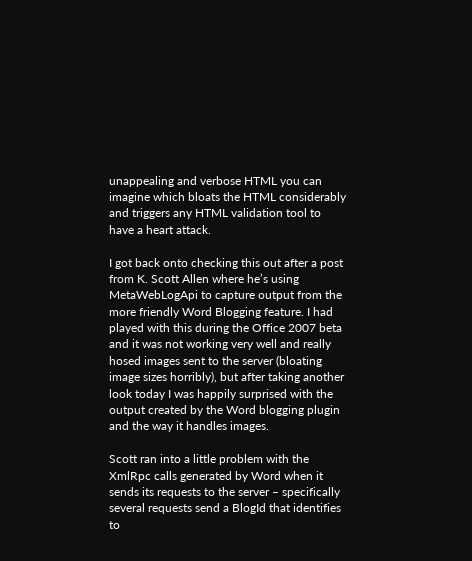unappealing and verbose HTML you can imagine which bloats the HTML considerably and triggers any HTML validation tool to have a heart attack.

I got back onto checking this out after a post from K. Scott Allen where he’s using MetaWebLogApi to capture output from the more friendly Word Blogging feature. I had played with this during the Office 2007 beta and it was not working very well and really hosed images sent to the server (bloating image sizes horribly), but after taking another look today I was happily surprised with the output created by the Word blogging plugin and the way it handles images.

Scott ran into a little problem with the XmlRpc calls generated by Word when it sends its requests to the server – specifically several requests send a BlogId that identifies to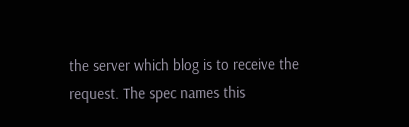the server which blog is to receive the request. The spec names this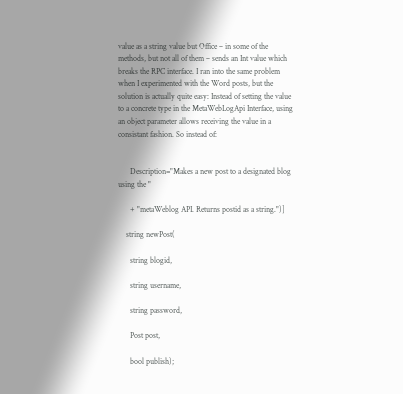value as a string value but Office – in some of the methods, but not all of them – sends an Int value which breaks the RPC interface. I ran into the same problem when I experimented with the Word posts, but the solution is actually quite easy: Instead of setting the value to a concrete type in the MetaWebLogApi Interface, using an object parameter allows receiving the value in a consistant fashion. So instead of:


      Description="Makes a new post to a designated blog using the "

      + "metaWeblog API. Returns postid as a string.")]

    string newPost(

      string blogid,

      string username,

      string password,

      Post post,

      bool publish);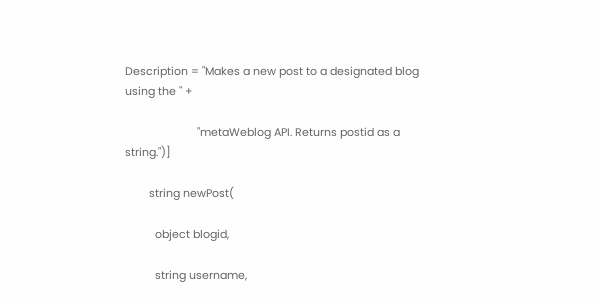Description = "Makes a new post to a designated blog using the " +

                        "metaWeblog API. Returns postid as a string.")]

        string newPost(

          object blogid,

          string username,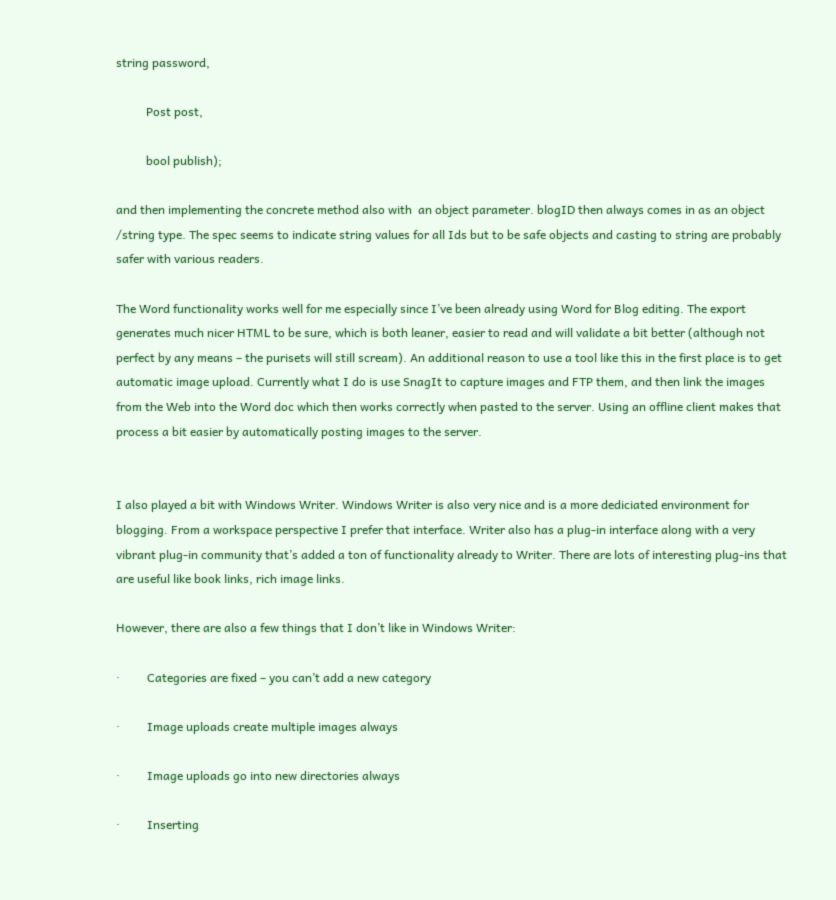string password,

          Post post,

          bool publish);

and then implementing the concrete method also with  an object parameter. blogID then always comes in as an object /string type. The spec seems to indicate string values for all Ids but to be safe objects and casting to string are probably safer with various readers.

The Word functionality works well for me especially since I’ve been already using Word for Blog editing. The export generates much nicer HTML to be sure, which is both leaner, easier to read and will validate a bit better (although not perfect by any means – the purisets will still scream). An additional reason to use a tool like this in the first place is to get automatic image upload. Currently what I do is use SnagIt to capture images and FTP them, and then link the images from the Web into the Word doc which then works correctly when pasted to the server. Using an offline client makes that process a bit easier by automatically posting images to the server.


I also played a bit with Windows Writer. Windows Writer is also very nice and is a more dediciated environment for blogging. From a workspace perspective I prefer that interface. Writer also has a plug-in interface along with a very vibrant plug-in community that’s added a ton of functionality already to Writer. There are lots of interesting plug-ins that are useful like book links, rich image links.

However, there are also a few things that I don’t like in Windows Writer:

·         Categories are fixed – you can’t add a new category

·         Image uploads create multiple images always

·         Image uploads go into new directories always

·         Inserting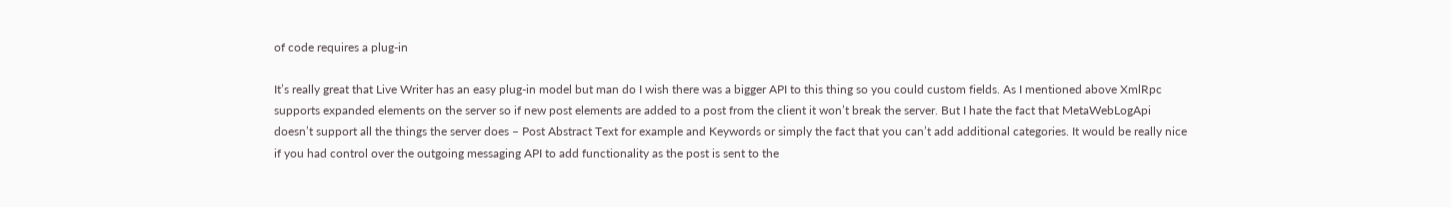of code requires a plug-in

It’s really great that Live Writer has an easy plug-in model but man do I wish there was a bigger API to this thing so you could custom fields. As I mentioned above XmlRpc supports expanded elements on the server so if new post elements are added to a post from the client it won’t break the server. But I hate the fact that MetaWebLogApi doesn’t support all the things the server does – Post Abstract Text for example and Keywords or simply the fact that you can’t add additional categories. It would be really nice if you had control over the outgoing messaging API to add functionality as the post is sent to the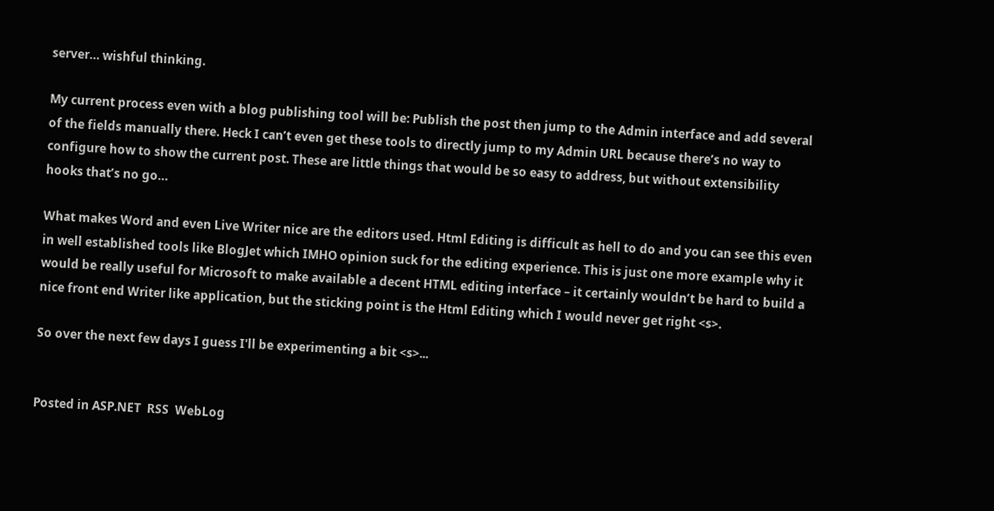server… wishful thinking.

My current process even with a blog publishing tool will be: Publish the post then jump to the Admin interface and add several of the fields manually there. Heck I can’t even get these tools to directly jump to my Admin URL because there’s no way to configure how to show the current post. These are little things that would be so easy to address, but without extensibility hooks that’s no go…

What makes Word and even Live Writer nice are the editors used. Html Editing is difficult as hell to do and you can see this even in well established tools like BlogJet which IMHO opinion suck for the editing experience. This is just one more example why it would be really useful for Microsoft to make available a decent HTML editing interface – it certainly wouldn’t be hard to build a nice front end Writer like application, but the sticking point is the Html Editing which I would never get right <s>.

So over the next few days I guess I'll be experimenting a bit <s>...


Posted in ASP.NET  RSS  WebLog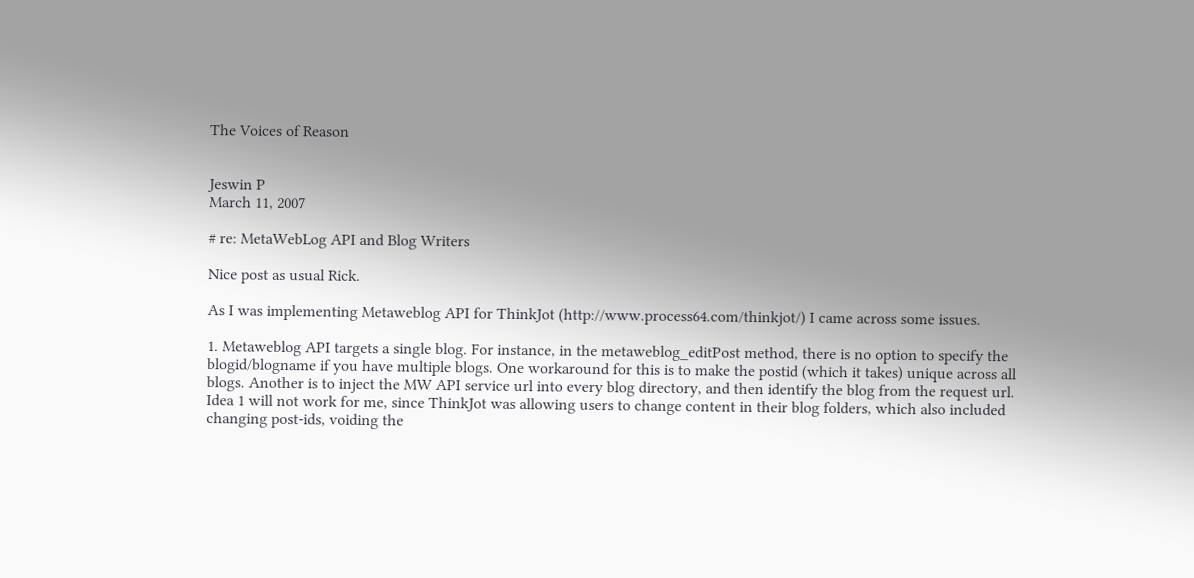The Voices of Reason


Jeswin P
March 11, 2007

# re: MetaWebLog API and Blog Writers

Nice post as usual Rick.

As I was implementing Metaweblog API for ThinkJot (http://www.process64.com/thinkjot/) I came across some issues.

1. Metaweblog API targets a single blog. For instance, in the metaweblog_editPost method, there is no option to specify the blogid/blogname if you have multiple blogs. One workaround for this is to make the postid (which it takes) unique across all blogs. Another is to inject the MW API service url into every blog directory, and then identify the blog from the request url. Idea 1 will not work for me, since ThinkJot was allowing users to change content in their blog folders, which also included changing post-ids, voiding the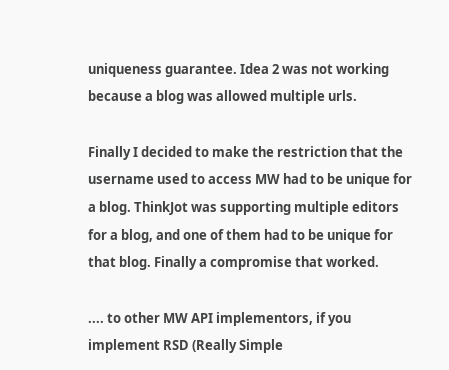uniqueness guarantee. Idea 2 was not working because a blog was allowed multiple urls.

Finally I decided to make the restriction that the username used to access MW had to be unique for a blog. ThinkJot was supporting multiple editors for a blog, and one of them had to be unique for that blog. Finally a compromise that worked.

.... to other MW API implementors, if you implement RSD (Really Simple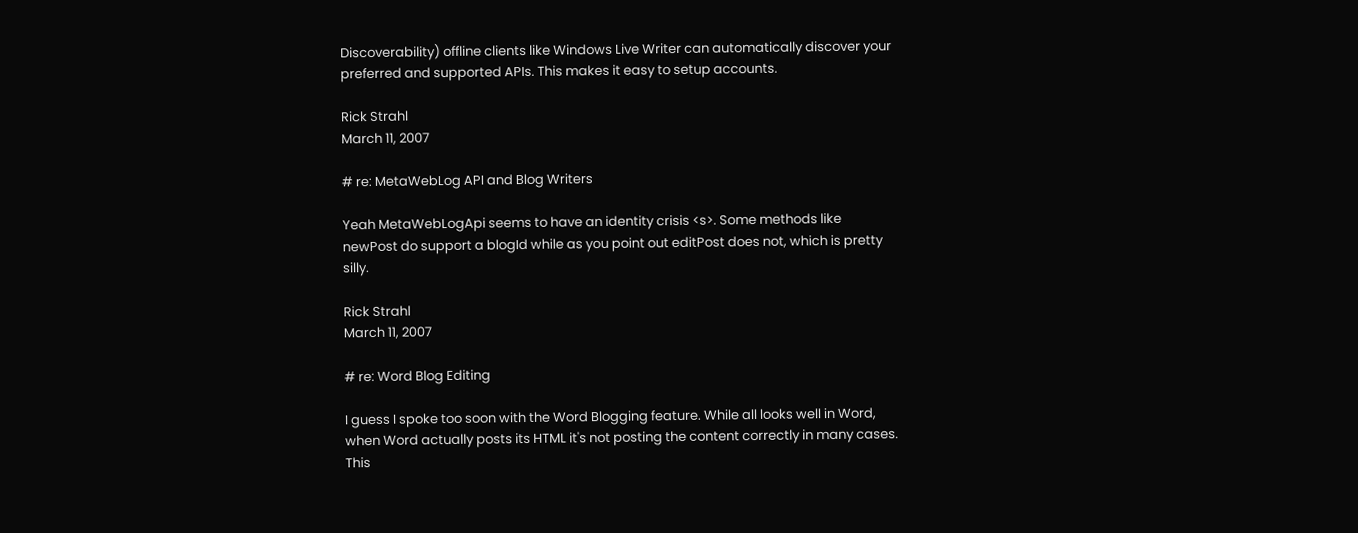Discoverability) offline clients like Windows Live Writer can automatically discover your preferred and supported APIs. This makes it easy to setup accounts.

Rick Strahl
March 11, 2007

# re: MetaWebLog API and Blog Writers

Yeah MetaWebLogApi seems to have an identity crisis <s>. Some methods like newPost do support a blogId while as you point out editPost does not, which is pretty silly.

Rick Strahl
March 11, 2007

# re: Word Blog Editing

I guess I spoke too soon with the Word Blogging feature. While all looks well in Word, when Word actually posts its HTML it's not posting the content correctly in many cases. This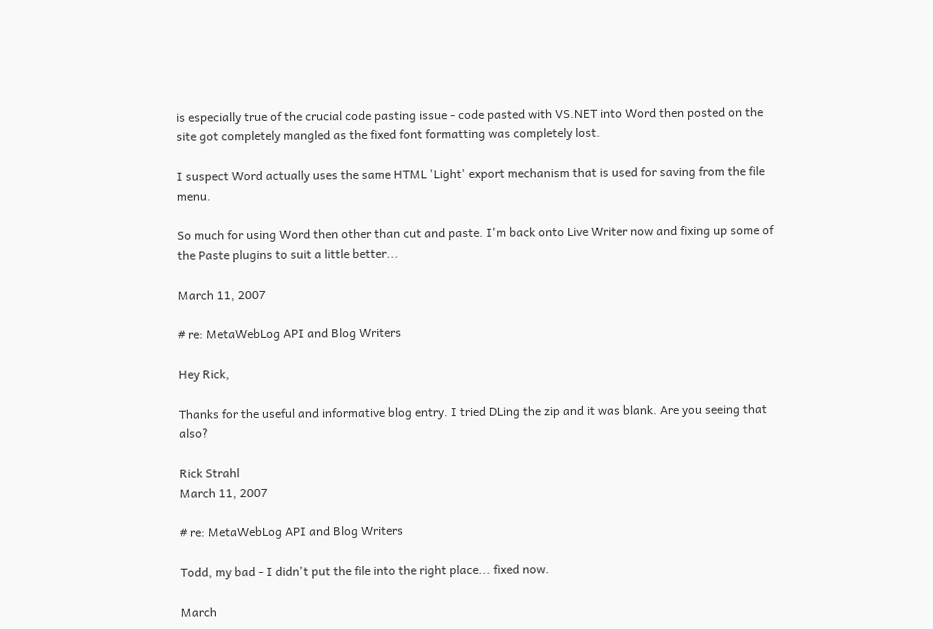is especially true of the crucial code pasting issue - code pasted with VS.NET into Word then posted on the site got completely mangled as the fixed font formatting was completely lost.

I suspect Word actually uses the same HTML 'Light' export mechanism that is used for saving from the file menu.

So much for using Word then other than cut and paste. I'm back onto Live Writer now and fixing up some of the Paste plugins to suit a little better...

March 11, 2007

# re: MetaWebLog API and Blog Writers

Hey Rick,

Thanks for the useful and informative blog entry. I tried DLing the zip and it was blank. Are you seeing that also?

Rick Strahl
March 11, 2007

# re: MetaWebLog API and Blog Writers

Todd, my bad - I didn't put the file into the right place... fixed now.

March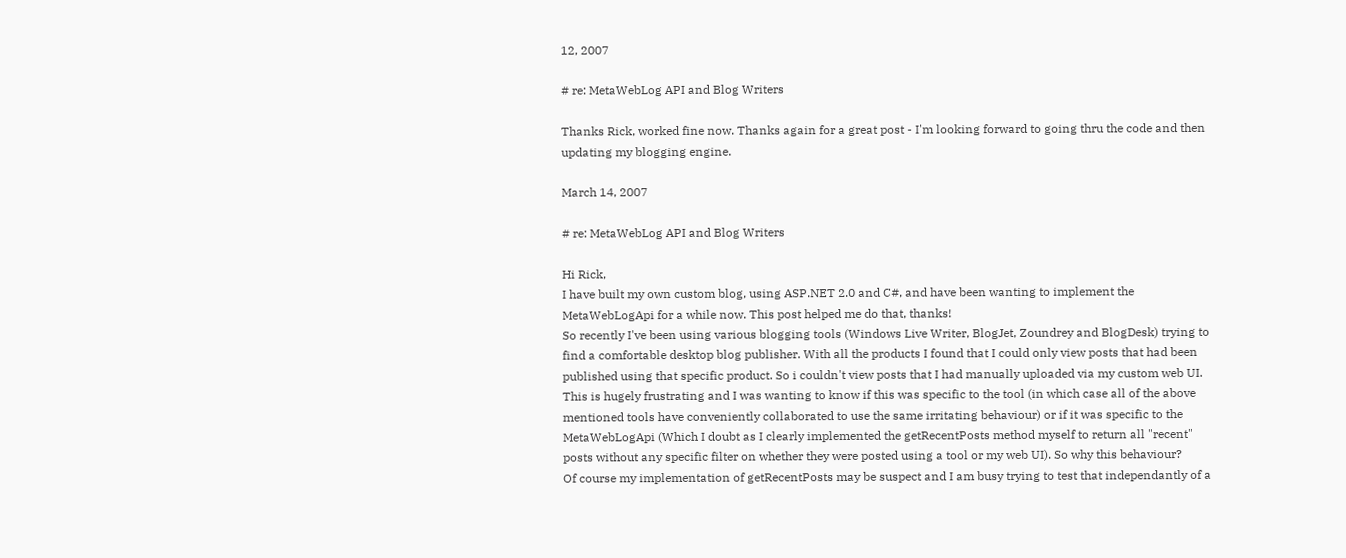12, 2007

# re: MetaWebLog API and Blog Writers

Thanks Rick, worked fine now. Thanks again for a great post - I'm looking forward to going thru the code and then updating my blogging engine.

March 14, 2007

# re: MetaWebLog API and Blog Writers

Hi Rick,
I have built my own custom blog, using ASP.NET 2.0 and C#, and have been wanting to implement the MetaWebLogApi for a while now. This post helped me do that, thanks!
So recently I've been using various blogging tools (Windows Live Writer, BlogJet, Zoundrey and BlogDesk) trying to find a comfortable desktop blog publisher. With all the products I found that I could only view posts that had been published using that specific product. So i couldn't view posts that I had manually uploaded via my custom web UI.
This is hugely frustrating and I was wanting to know if this was specific to the tool (in which case all of the above mentioned tools have conveniently collaborated to use the same irritating behaviour) or if it was specific to the MetaWebLogApi (Which I doubt as I clearly implemented the getRecentPosts method myself to return all "recent" posts without any specific filter on whether they were posted using a tool or my web UI). So why this behaviour?
Of course my implementation of getRecentPosts may be suspect and I am busy trying to test that independantly of a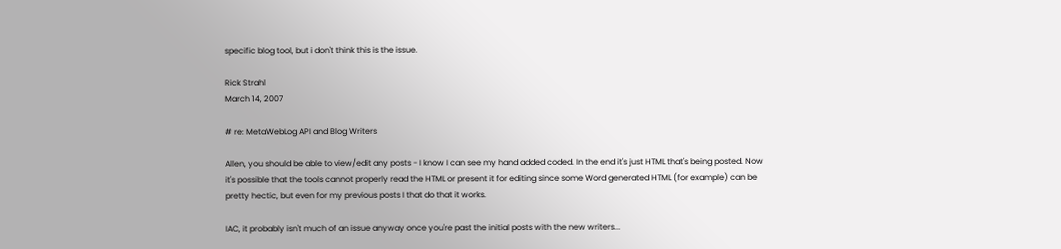specific blog tool, but i don't think this is the issue.

Rick Strahl
March 14, 2007

# re: MetaWebLog API and Blog Writers

Allen, you should be able to view/edit any posts - I know I can see my hand added coded. In the end it's just HTML that's being posted. Now it's possible that the tools cannot properly read the HTML or present it for editing since some Word generated HTML (for example) can be pretty hectic, but even for my previous posts I that do that it works.

IAC, it probably isn't much of an issue anyway once you're past the initial posts with the new writers...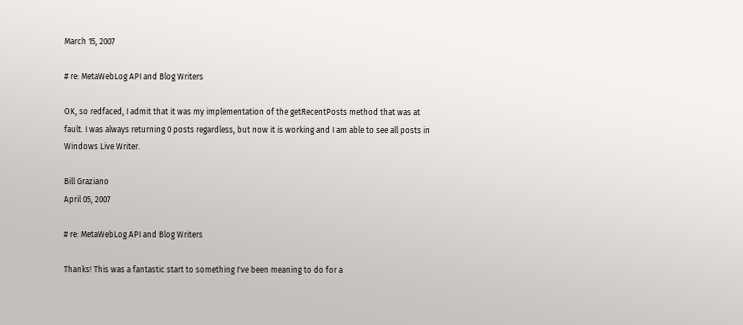March 15, 2007

# re: MetaWebLog API and Blog Writers

OK, so redfaced, I admit that it was my implementation of the getRecentPosts method that was at fault. I was always returning 0 posts regardless, but now it is working and I am able to see all posts in Windows Live Writer.

Bill Graziano
April 05, 2007

# re: MetaWebLog API and Blog Writers

Thanks! This was a fantastic start to something I've been meaning to do for a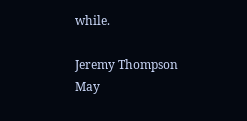while.

Jeremy Thompson
May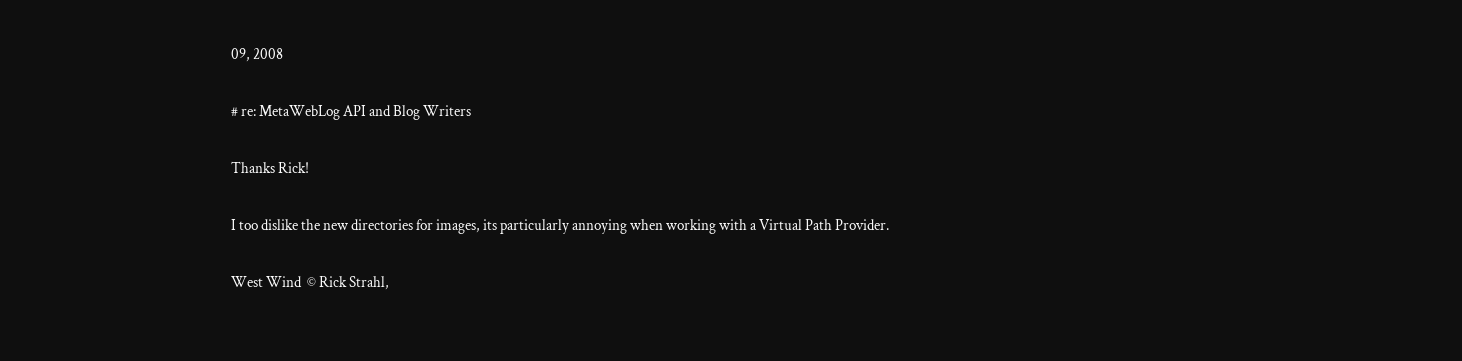09, 2008

# re: MetaWebLog API and Blog Writers

Thanks Rick!

I too dislike the new directories for images, its particularly annoying when working with a Virtual Path Provider.

West Wind  © Rick Strahl,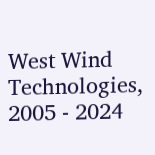West Wind Technologies, 2005 - 2024